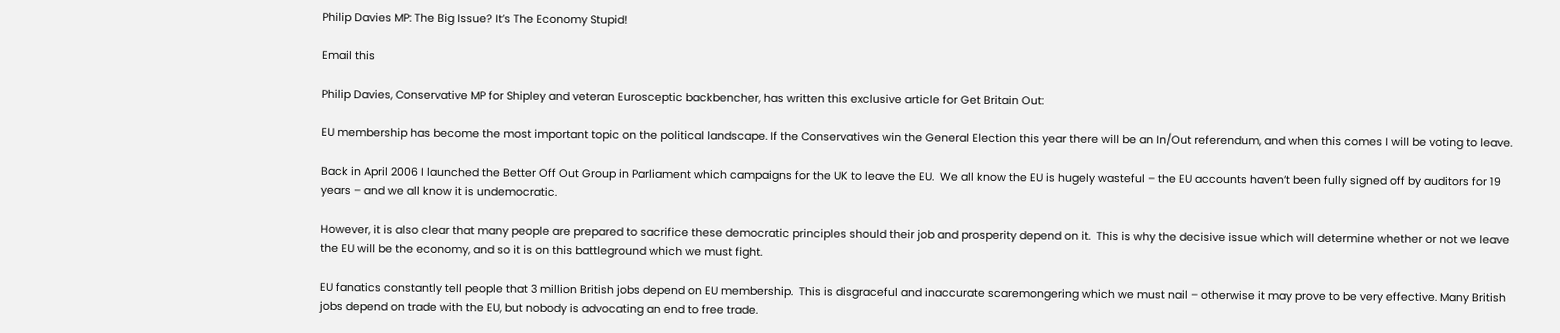Philip Davies MP: The Big Issue? It’s The Economy Stupid!

Email this

Philip Davies, Conservative MP for Shipley and veteran Eurosceptic backbencher, has written this exclusive article for Get Britain Out:

EU membership has become the most important topic on the political landscape. If the Conservatives win the General Election this year there will be an In/Out referendum, and when this comes I will be voting to leave.

Back in April 2006 I launched the Better Off Out Group in Parliament which campaigns for the UK to leave the EU.  We all know the EU is hugely wasteful – the EU accounts haven’t been fully signed off by auditors for 19 years – and we all know it is undemocratic.

However, it is also clear that many people are prepared to sacrifice these democratic principles should their job and prosperity depend on it.  This is why the decisive issue which will determine whether or not we leave the EU will be the economy, and so it is on this battleground which we must fight.

EU fanatics constantly tell people that 3 million British jobs depend on EU membership.  This is disgraceful and inaccurate scaremongering which we must nail – otherwise it may prove to be very effective. Many British jobs depend on trade with the EU, but nobody is advocating an end to free trade.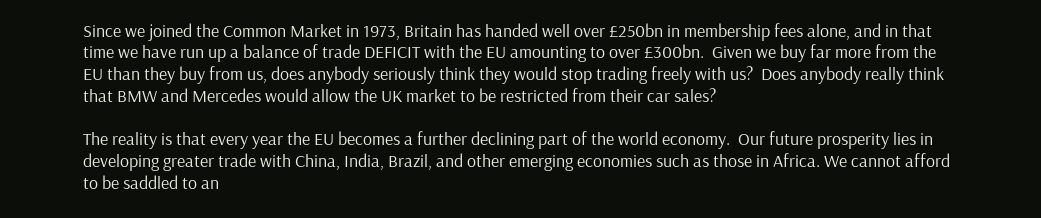Since we joined the Common Market in 1973, Britain has handed well over £250bn in membership fees alone, and in that time we have run up a balance of trade DEFICIT with the EU amounting to over £300bn.  Given we buy far more from the EU than they buy from us, does anybody seriously think they would stop trading freely with us?  Does anybody really think that BMW and Mercedes would allow the UK market to be restricted from their car sales?

The reality is that every year the EU becomes a further declining part of the world economy.  Our future prosperity lies in developing greater trade with China, India, Brazil, and other emerging economies such as those in Africa. We cannot afford to be saddled to an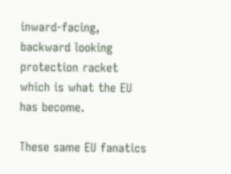inward-facing, backward looking protection racket which is what the EU has become.

These same EU fanatics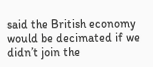said the British economy would be decimated if we didn’t join the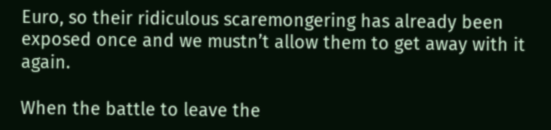Euro, so their ridiculous scaremongering has already been exposed once and we mustn’t allow them to get away with it again.

When the battle to leave the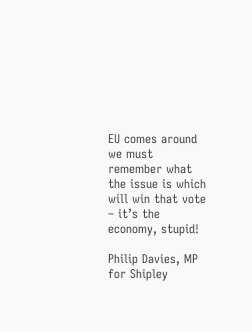EU comes around we must remember what the issue is which will win that vote – it’s the economy, stupid!

Philip Davies, MP for Shipley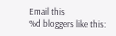Email this
%d bloggers like this: